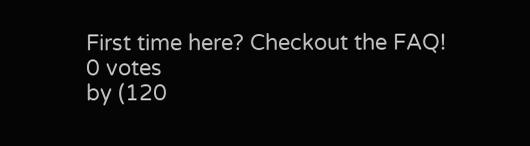First time here? Checkout the FAQ!
0 votes
by (120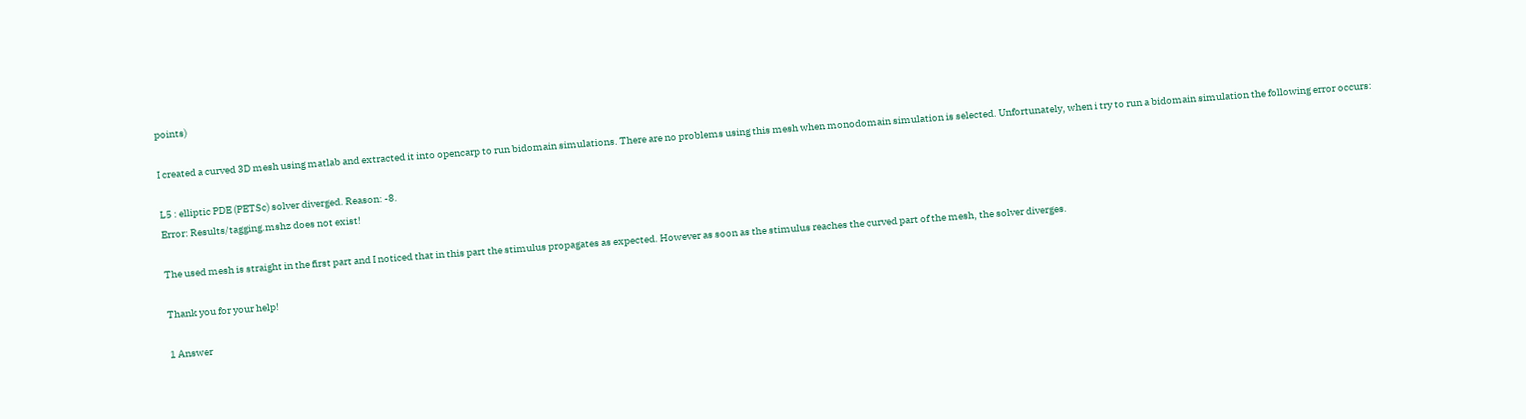points)

I created a curved 3D mesh using matlab and extracted it into opencarp to run bidomain simulations. There are no problems using this mesh when monodomain simulation is selected. Unfortunately, when i try to run a bidomain simulation the following error occurs:

L5 : elliptic PDE (PETSc) solver diverged. Reason: -8.
Error: Results/tagging.mshz does not exist!

The used mesh is straight in the first part and I noticed that in this part the stimulus propagates as expected. However as soon as the stimulus reaches the curved part of the mesh, the solver diverges.

Thank you for your help!

1 Answer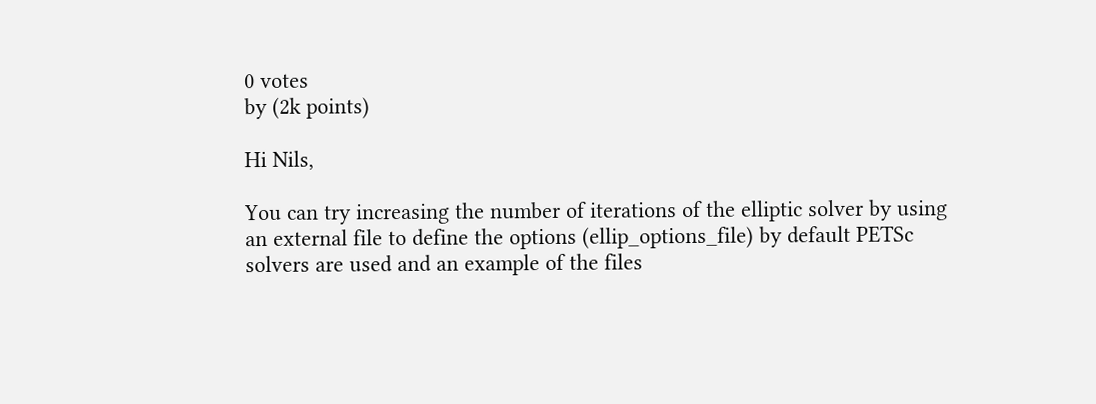0 votes
by (2k points)

Hi Nils,

You can try increasing the number of iterations of the elliptic solver by using an external file to define the options (ellip_options_file) by default PETSc solvers are used and an example of the files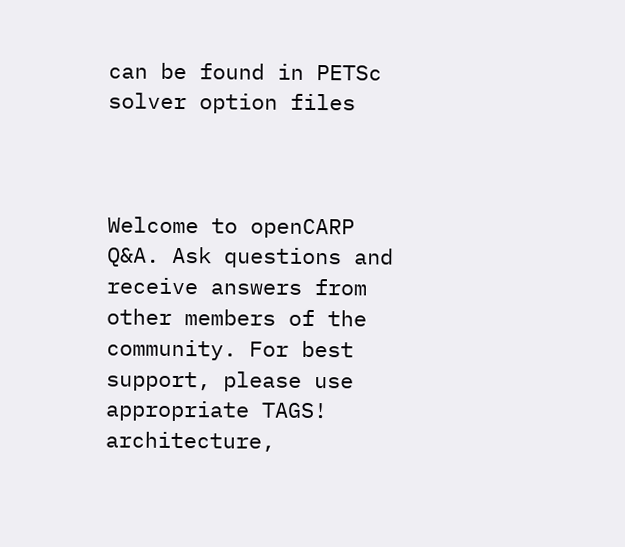can be found in PETSc solver option files



Welcome to openCARP Q&A. Ask questions and receive answers from other members of the community. For best support, please use appropriate TAGS!
architecture,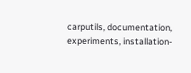carputils, documentation, experiments, installation-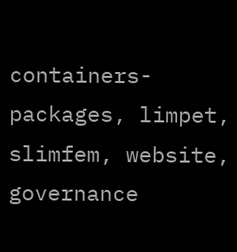containers-packages, limpet, slimfem, website, governance